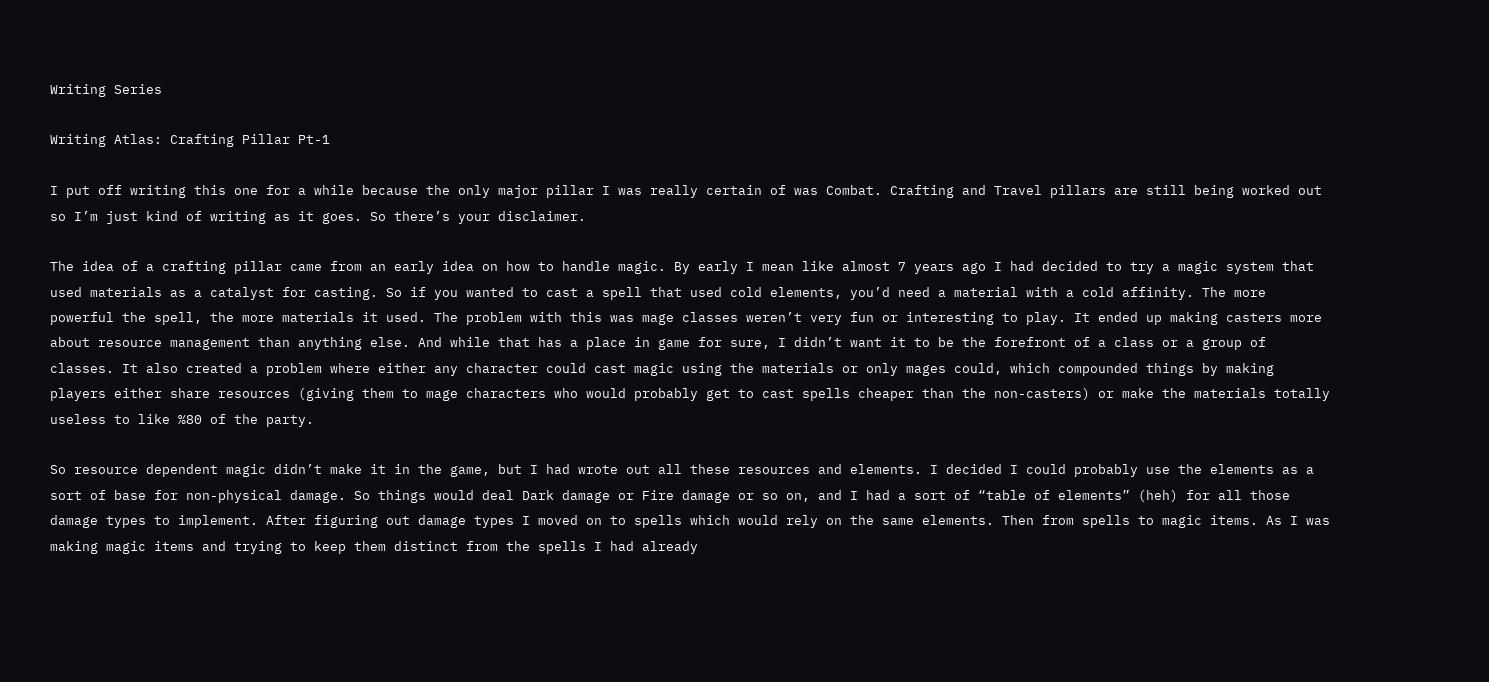Writing Series

Writing Atlas: Crafting Pillar Pt-1

I put off writing this one for a while because the only major pillar I was really certain of was Combat. Crafting and Travel pillars are still being worked out so I’m just kind of writing as it goes. So there’s your disclaimer.

The idea of a crafting pillar came from an early idea on how to handle magic. By early I mean like almost 7 years ago I had decided to try a magic system that used materials as a catalyst for casting. So if you wanted to cast a spell that used cold elements, you’d need a material with a cold affinity. The more powerful the spell, the more materials it used. The problem with this was mage classes weren’t very fun or interesting to play. It ended up making casters more about resource management than anything else. And while that has a place in game for sure, I didn’t want it to be the forefront of a class or a group of classes. It also created a problem where either any character could cast magic using the materials or only mages could, which compounded things by making players either share resources (giving them to mage characters who would probably get to cast spells cheaper than the non-casters) or make the materials totally useless to like %80 of the party.

So resource dependent magic didn’t make it in the game, but I had wrote out all these resources and elements. I decided I could probably use the elements as a sort of base for non-physical damage. So things would deal Dark damage or Fire damage or so on, and I had a sort of “table of elements” (heh) for all those damage types to implement. After figuring out damage types I moved on to spells which would rely on the same elements. Then from spells to magic items. As I was making magic items and trying to keep them distinct from the spells I had already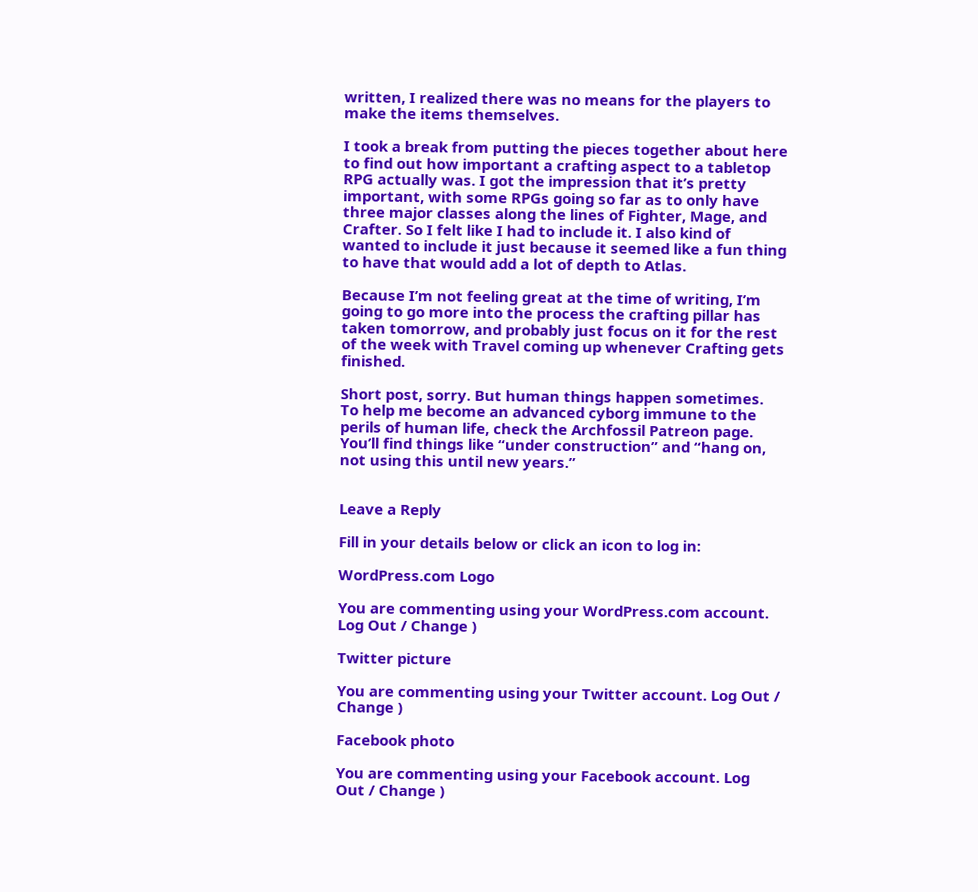written, I realized there was no means for the players to make the items themselves.

I took a break from putting the pieces together about here to find out how important a crafting aspect to a tabletop RPG actually was. I got the impression that it’s pretty important, with some RPGs going so far as to only have three major classes along the lines of Fighter, Mage, and Crafter. So I felt like I had to include it. I also kind of wanted to include it just because it seemed like a fun thing to have that would add a lot of depth to Atlas.

Because I’m not feeling great at the time of writing, I’m going to go more into the process the crafting pillar has taken tomorrow, and probably just focus on it for the rest of the week with Travel coming up whenever Crafting gets finished.

Short post, sorry. But human things happen sometimes. To help me become an advanced cyborg immune to the perils of human life, check the Archfossil Patreon page. You’ll find things like “under construction” and “hang on, not using this until new years.”


Leave a Reply

Fill in your details below or click an icon to log in:

WordPress.com Logo

You are commenting using your WordPress.com account. Log Out / Change )

Twitter picture

You are commenting using your Twitter account. Log Out / Change )

Facebook photo

You are commenting using your Facebook account. Log Out / Change )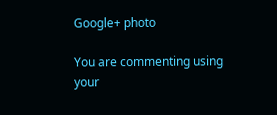Google+ photo

You are commenting using your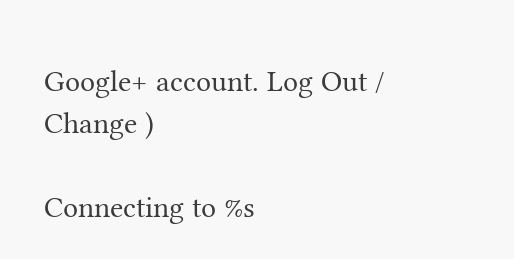Google+ account. Log Out / Change )

Connecting to %s